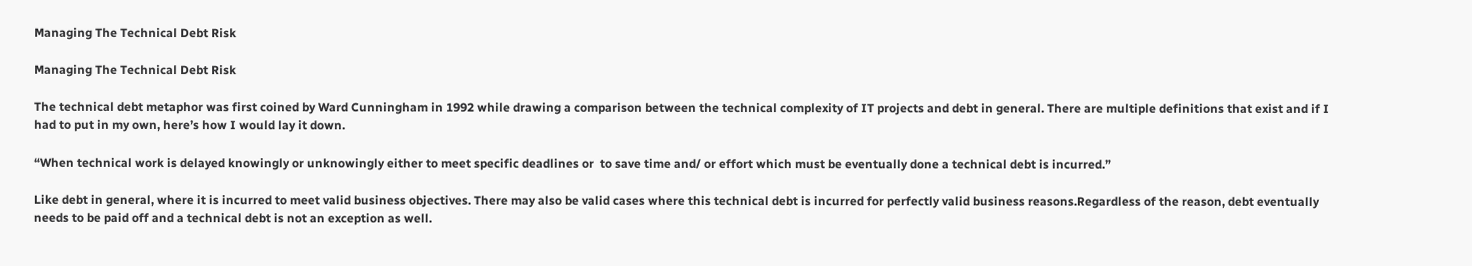Managing The Technical Debt Risk

Managing The Technical Debt Risk

The technical debt metaphor was first coined by Ward Cunningham in 1992 while drawing a comparison between the technical complexity of IT projects and debt in general. There are multiple definitions that exist and if I had to put in my own, here’s how I would lay it down.

“When technical work is delayed knowingly or unknowingly either to meet specific deadlines or  to save time and/ or effort which must be eventually done a technical debt is incurred.”

Like debt in general, where it is incurred to meet valid business objectives. There may also be valid cases where this technical debt is incurred for perfectly valid business reasons.Regardless of the reason, debt eventually needs to be paid off and a technical debt is not an exception as well.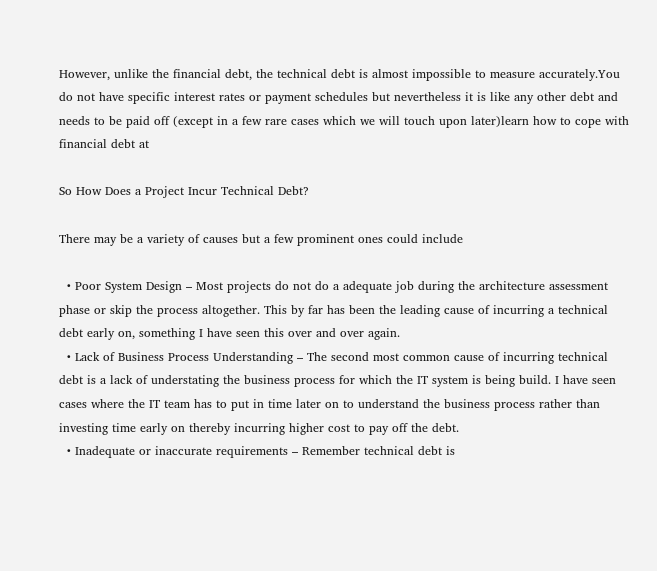However, unlike the financial debt, the technical debt is almost impossible to measure accurately.You do not have specific interest rates or payment schedules but nevertheless it is like any other debt and needs to be paid off (except in a few rare cases which we will touch upon later)learn how to cope with financial debt at

So How Does a Project Incur Technical Debt?

There may be a variety of causes but a few prominent ones could include

  • Poor System Design – Most projects do not do a adequate job during the architecture assessment phase or skip the process altogether. This by far has been the leading cause of incurring a technical debt early on, something I have seen this over and over again.
  • Lack of Business Process Understanding – The second most common cause of incurring technical debt is a lack of understating the business process for which the IT system is being build. I have seen cases where the IT team has to put in time later on to understand the business process rather than investing time early on thereby incurring higher cost to pay off the debt.
  • Inadequate or inaccurate requirements – Remember technical debt is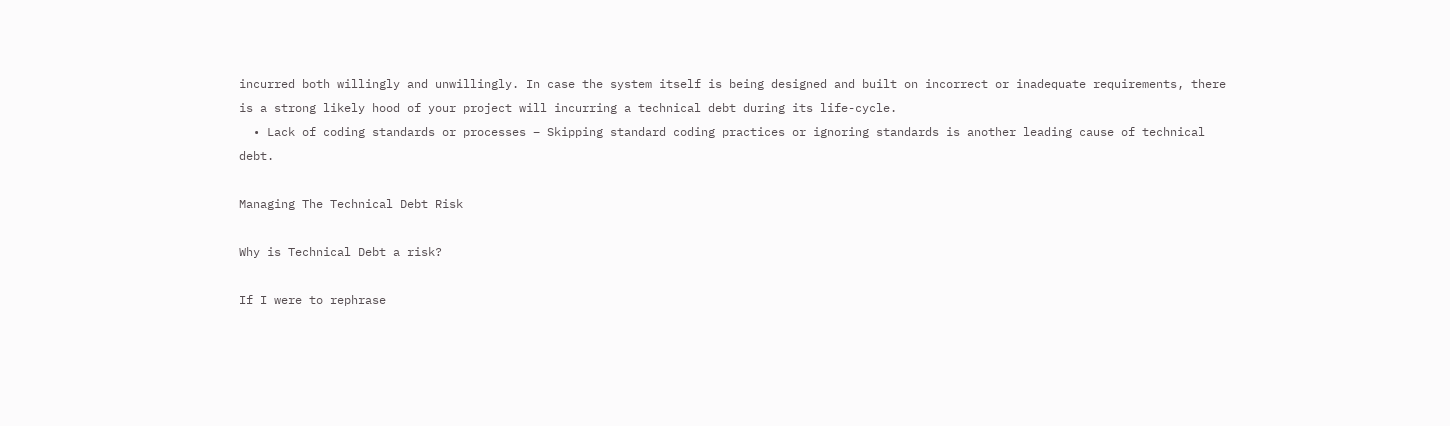incurred both willingly and unwillingly. In case the system itself is being designed and built on incorrect or inadequate requirements, there is a strong likely hood of your project will incurring a technical debt during its life-cycle.
  • Lack of coding standards or processes – Skipping standard coding practices or ignoring standards is another leading cause of technical debt.

Managing The Technical Debt Risk

Why is Technical Debt a risk?

If I were to rephrase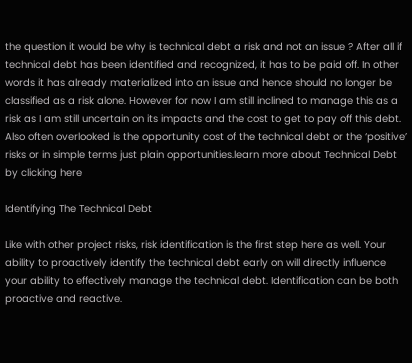the question it would be why is technical debt a risk and not an issue ? After all if technical debt has been identified and recognized, it has to be paid off. In other words it has already materialized into an issue and hence should no longer be classified as a risk alone. However for now I am still inclined to manage this as a risk as I am still uncertain on its impacts and the cost to get to pay off this debt. Also often overlooked is the opportunity cost of the technical debt or the ‘positive’ risks or in simple terms just plain opportunities.learn more about Technical Debt by clicking here

Identifying The Technical Debt

Like with other project risks, risk identification is the first step here as well. Your ability to proactively identify the technical debt early on will directly influence your ability to effectively manage the technical debt. Identification can be both proactive and reactive.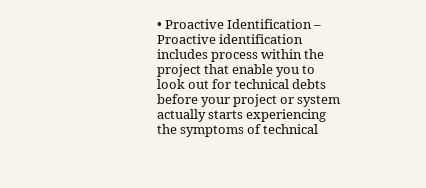• Proactive Identification – Proactive identification includes process within the project that enable you to look out for technical debts before your project or system actually starts experiencing the symptoms of technical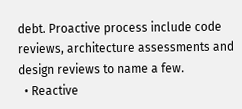debt. Proactive process include code reviews, architecture assessments and design reviews to name a few.
  • Reactive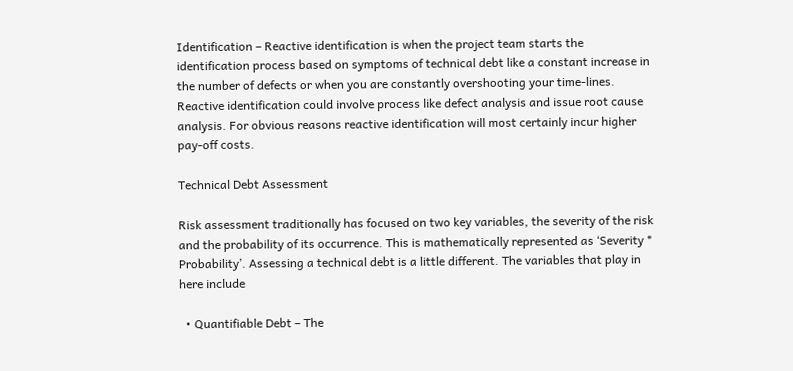Identification – Reactive identification is when the project team starts the identification process based on symptoms of technical debt like a constant increase in the number of defects or when you are constantly overshooting your time-lines. Reactive identification could involve process like defect analysis and issue root cause analysis. For obvious reasons reactive identification will most certainly incur higher pay-off costs.

Technical Debt Assessment

Risk assessment traditionally has focused on two key variables, the severity of the risk and the probability of its occurrence. This is mathematically represented as ‘Severity * Probability’. Assessing a technical debt is a little different. The variables that play in here include

  • Quantifiable Debt – The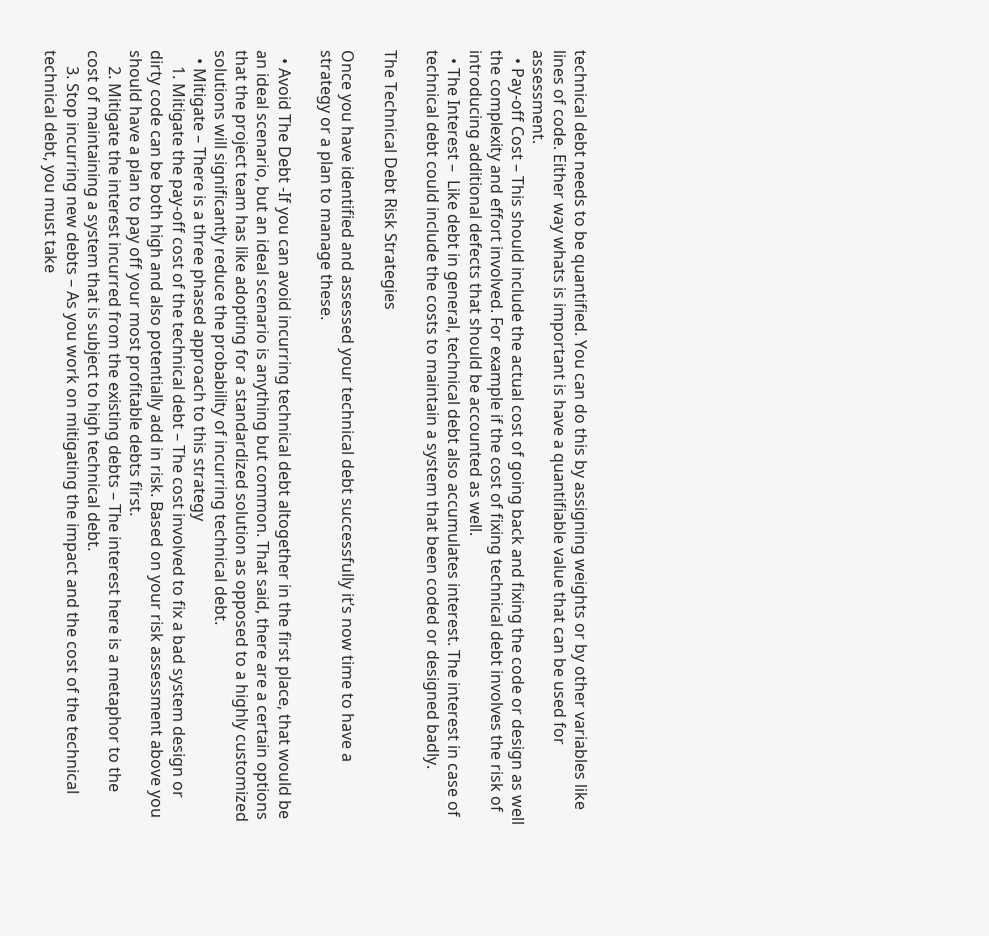technical debt needs to be quantified. You can do this by assigning weights or by other variables like lines of code. Either way whats is important is have a quantifiable value that can be used for assessment.
  • Pay-off Cost – This should include the actual cost of going back and fixing the code or design as well the complexity and effort involved. For example if the cost of fixing technical debt involves the risk of introducing additional defects that should be accounted as well.
  • The Interest –  Like debt in general, technical debt also accumulates interest. The interest in case of technical debt could include the costs to maintain a system that been coded or designed badly.

The Technical Debt Risk Strategies

Once you have identified and assessed your technical debt successfully it’s now time to have a strategy or a plan to manage these.

  • Avoid The Debt -If you can avoid incurring technical debt altogether in the first place, that would be an ideal scenario, but an ideal scenario is anything but common. That said, there are a certain options that the project team has like adopting for a standardized solution as opposed to a highly customized solutions will significantly reduce the probability of incurring technical debt.
  • Mitigate – There is a three phased approach to this strategy
    1. Mitigate the pay-off cost of the technical debt – The cost involved to fix a bad system design or dirty code can be both high and also potentially add in risk. Based on your risk assessment above you should have a plan to pay off your most profitable debts first.
    2. Mitigate the interest incurred from the existing debts – The interest here is a metaphor to the cost of maintaining a system that is subject to high technical debt.
    3. Stop incurring new debts – As you work on mitigating the impact and the cost of the technical technical debt, you must take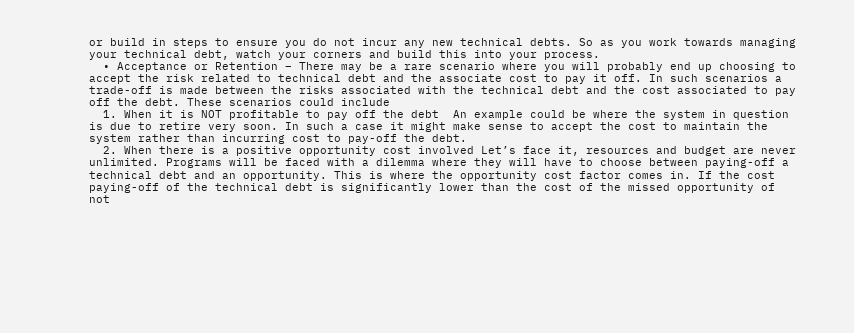or build in steps to ensure you do not incur any new technical debts. So as you work towards managing your technical debt, watch your corners and build this into your process.
  • Acceptance or Retention – There may be a rare scenario where you will probably end up choosing to accept the risk related to technical debt and the associate cost to pay it off. In such scenarios a trade-off is made between the risks associated with the technical debt and the cost associated to pay off the debt. These scenarios could include
  1. When it is NOT profitable to pay off the debt  An example could be where the system in question is due to retire very soon. In such a case it might make sense to accept the cost to maintain the system rather than incurring cost to pay-off the debt.
  2. When there is a positive opportunity cost involved Let’s face it, resources and budget are never unlimited. Programs will be faced with a dilemma where they will have to choose between paying-off a technical debt and an opportunity. This is where the opportunity cost factor comes in. If the cost paying-off of the technical debt is significantly lower than the cost of the missed opportunity of not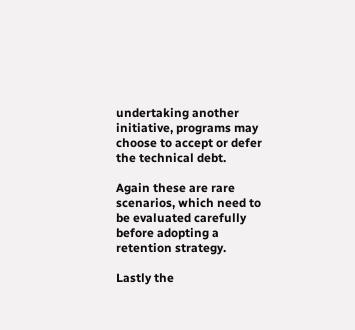undertaking another initiative, programs may choose to accept or defer the technical debt.

Again these are rare scenarios, which need to be evaluated carefully before adopting a retention strategy.

Lastly the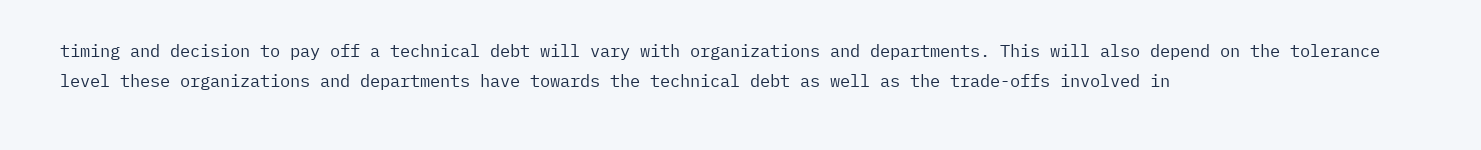timing and decision to pay off a technical debt will vary with organizations and departments. This will also depend on the tolerance level these organizations and departments have towards the technical debt as well as the trade-offs involved in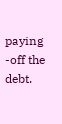paying -off the debt.